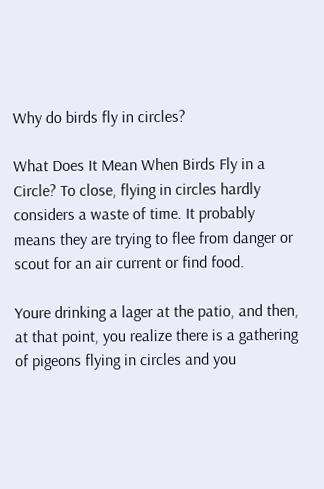Why do birds fly in circles?

What Does It Mean When Birds Fly in a Circle? To close, flying in circles hardly considers a waste of time. It probably means they are trying to flee from danger or scout for an air current or find food.

Youre drinking a lager at the patio, and then, at that point, you realize there is a gathering of pigeons flying in circles and you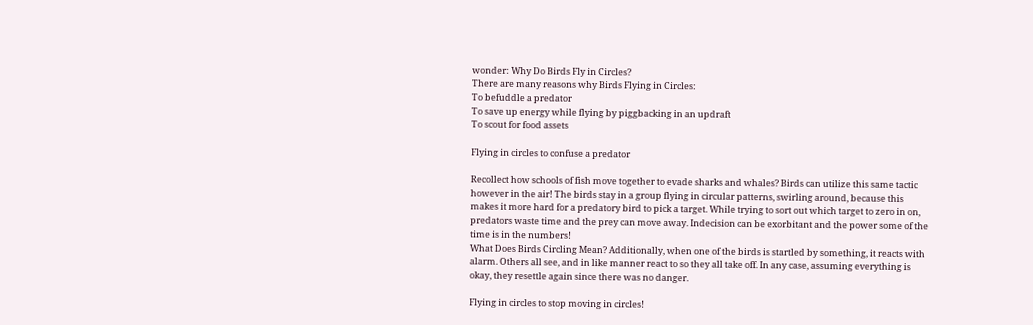wonder: Why Do Birds Fly in Circles?
There are many reasons why Birds Flying in Circles:
To befuddle a predator
To save up energy while flying by piggbacking in an updraft
To scout for food assets

Flying in circles to confuse a predator

Recollect how schools of fish move together to evade sharks and whales? Birds can utilize this same tactic however in the air! The birds stay in a group flying in circular patterns, swirling around, because this makes it more hard for a predatory bird to pick a target. While trying to sort out which target to zero in on, predators waste time and the prey can move away. Indecision can be exorbitant and the power some of the time is in the numbers!
What Does Birds Circling Mean? Additionally, when one of the birds is startled by something, it reacts with alarm. Others all see, and in like manner react to so they all take off. In any case, assuming everything is okay, they resettle again since there was no danger.

Flying in circles to stop moving in circles!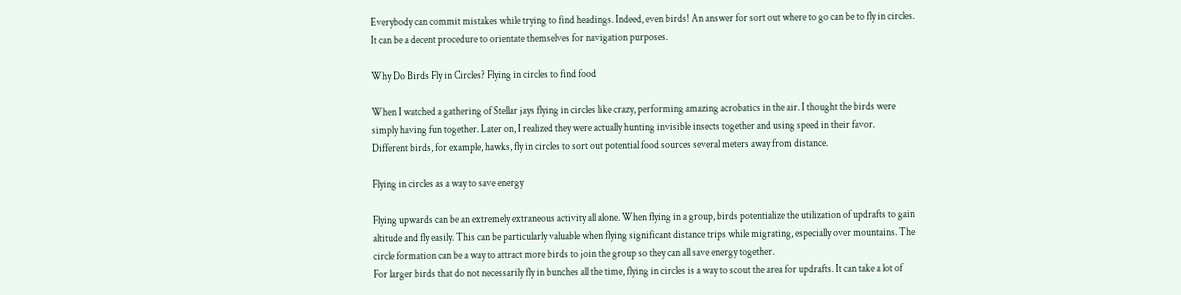Everybody can commit mistakes while trying to find headings. Indeed, even birds! An answer for sort out where to go can be to fly in circles. It can be a decent procedure to orientate themselves for navigation purposes.

Why Do Birds Fly in Circles? Flying in circles to find food

When I watched a gathering of Stellar jays flying in circles like crazy, performing amazing acrobatics in the air. I thought the birds were simply having fun together. Later on, I realized they were actually hunting invisible insects together and using speed in their favor.
Different birds, for example, hawks, fly in circles to sort out potential food sources several meters away from distance.

Flying in circles as a way to save energy

Flying upwards can be an extremely extraneous activity all alone. When flying in a group, birds potentialize the utilization of updrafts to gain altitude and fly easily. This can be particularly valuable when flying significant distance trips while migrating, especially over mountains. The circle formation can be a way to attract more birds to join the group so they can all save energy together.
For larger birds that do not necessarily fly in bunches all the time, flying in circles is a way to scout the area for updrafts. It can take a lot of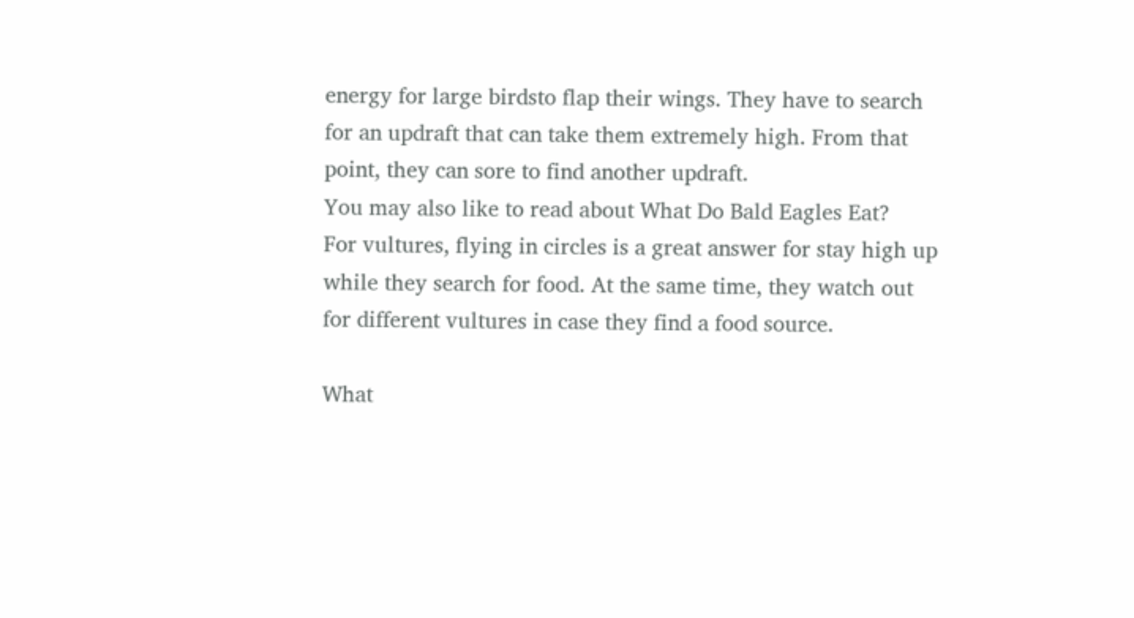energy for large birdsto flap their wings. They have to search for an updraft that can take them extremely high. From that point, they can sore to find another updraft.
You may also like to read about What Do Bald Eagles Eat?
For vultures, flying in circles is a great answer for stay high up while they search for food. At the same time, they watch out for different vultures in case they find a food source.

What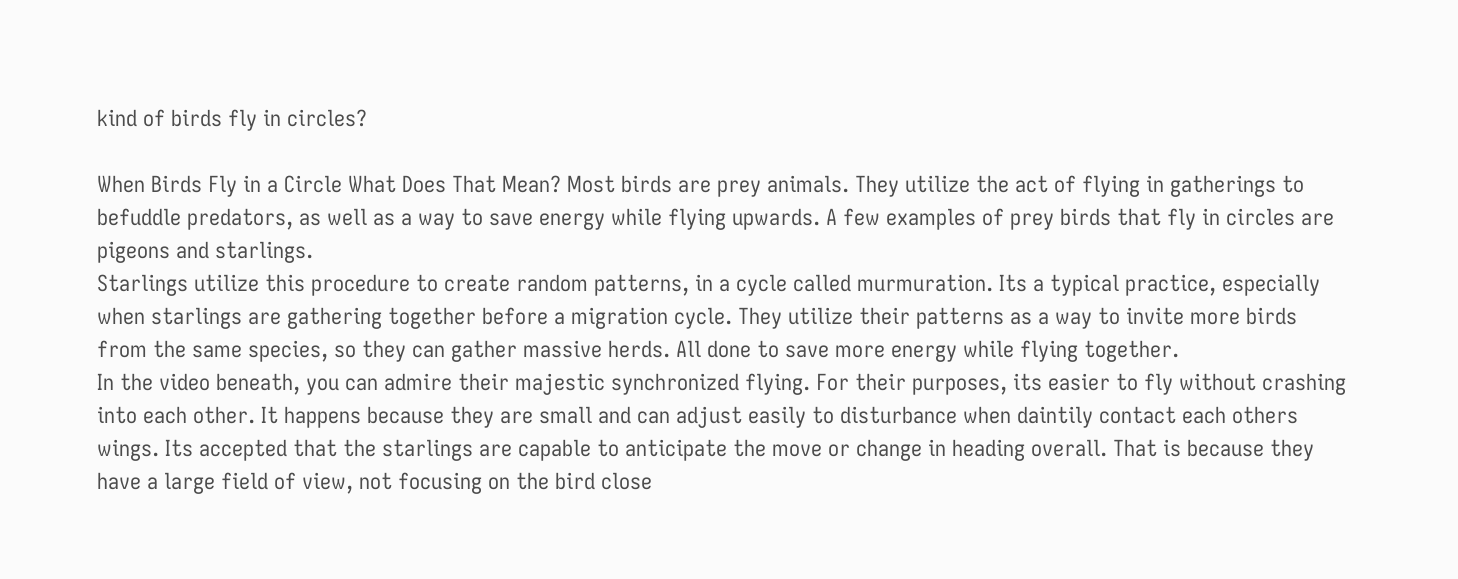kind of birds fly in circles?

When Birds Fly in a Circle What Does That Mean? Most birds are prey animals. They utilize the act of flying in gatherings to befuddle predators, as well as a way to save energy while flying upwards. A few examples of prey birds that fly in circles are pigeons and starlings.
Starlings utilize this procedure to create random patterns, in a cycle called murmuration. Its a typical practice, especially when starlings are gathering together before a migration cycle. They utilize their patterns as a way to invite more birds from the same species, so they can gather massive herds. All done to save more energy while flying together.
In the video beneath, you can admire their majestic synchronized flying. For their purposes, its easier to fly without crashing into each other. It happens because they are small and can adjust easily to disturbance when daintily contact each others wings. Its accepted that the starlings are capable to anticipate the move or change in heading overall. That is because they have a large field of view, not focusing on the bird close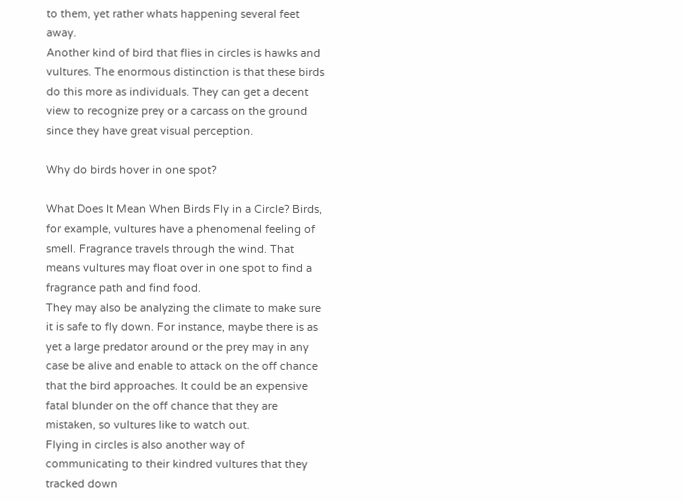to them, yet rather whats happening several feet away.
Another kind of bird that flies in circles is hawks and vultures. The enormous distinction is that these birds do this more as individuals. They can get a decent view to recognize prey or a carcass on the ground since they have great visual perception.

Why do birds hover in one spot?

What Does It Mean When Birds Fly in a Circle? Birds, for example, vultures have a phenomenal feeling of smell. Fragrance travels through the wind. That means vultures may float over in one spot to find a fragrance path and find food.
They may also be analyzing the climate to make sure it is safe to fly down. For instance, maybe there is as yet a large predator around or the prey may in any case be alive and enable to attack on the off chance that the bird approaches. It could be an expensive fatal blunder on the off chance that they are mistaken, so vultures like to watch out.
Flying in circles is also another way of communicating to their kindred vultures that they tracked down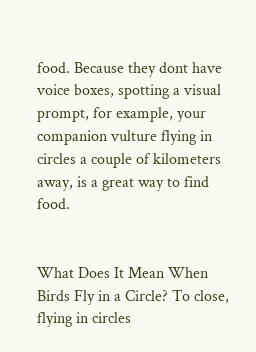food. Because they dont have voice boxes, spotting a visual prompt, for example, your companion vulture flying in circles a couple of kilometers away, is a great way to find food.


What Does It Mean When Birds Fly in a Circle? To close, flying in circles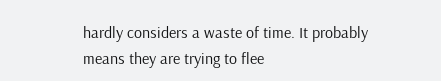hardly considers a waste of time. It probably means they are trying to flee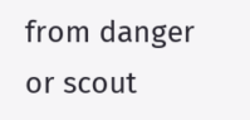from danger or scout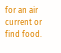for an air current or find food.